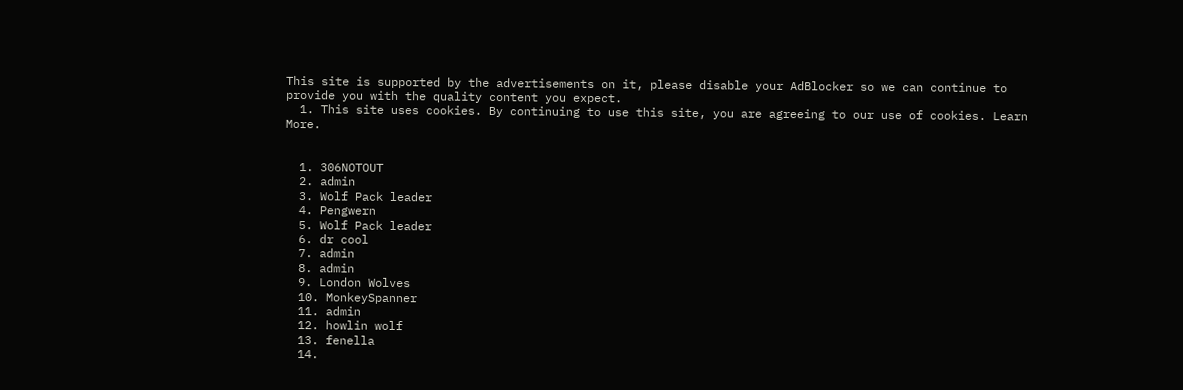This site is supported by the advertisements on it, please disable your AdBlocker so we can continue to provide you with the quality content you expect.
  1. This site uses cookies. By continuing to use this site, you are agreeing to our use of cookies. Learn More.


  1. 306NOTOUT
  2. admin
  3. Wolf Pack leader
  4. Pengwern
  5. Wolf Pack leader
  6. dr cool
  7. admin
  8. admin
  9. London Wolves
  10. MonkeySpanner
  11. admin
  12. howlin wolf
  13. fenella
  14.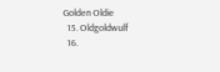Golden Oldie
  15. Oldgoldwulf
  16.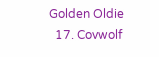Golden Oldie
  17. Covwolf